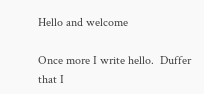Hello and welcome

Once more I write hello.  Duffer that I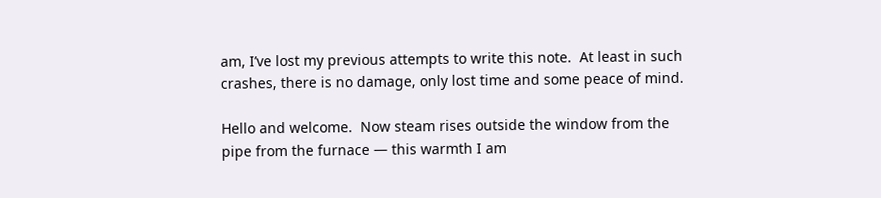am, I’ve lost my previous attempts to write this note.  At least in such crashes, there is no damage, only lost time and some peace of mind.

Hello and welcome.  Now steam rises outside the window from the pipe from the furnace — this warmth I am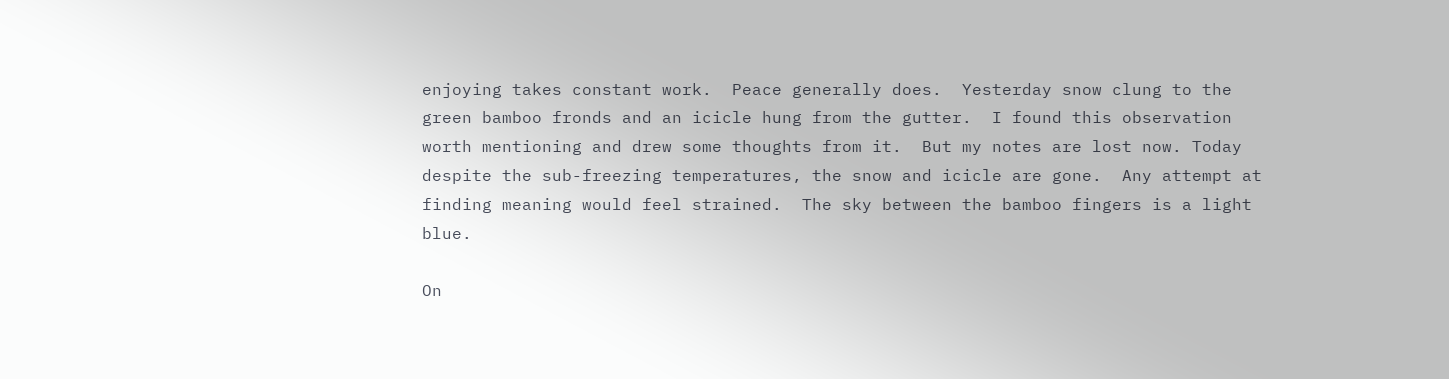enjoying takes constant work.  Peace generally does.  Yesterday snow clung to the green bamboo fronds and an icicle hung from the gutter.  I found this observation worth mentioning and drew some thoughts from it.  But my notes are lost now. Today despite the sub-freezing temperatures, the snow and icicle are gone.  Any attempt at finding meaning would feel strained.  The sky between the bamboo fingers is a light blue.

On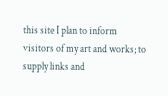this site I plan to inform visitors of my art and works; to supply links and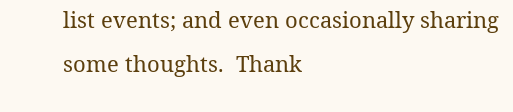list events; and even occasionally sharing some thoughts.  Thank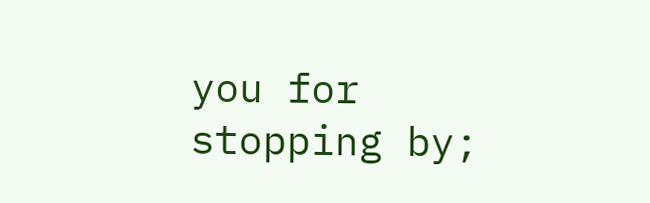you for stopping by;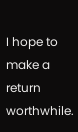I hope to make a return worthwhile.